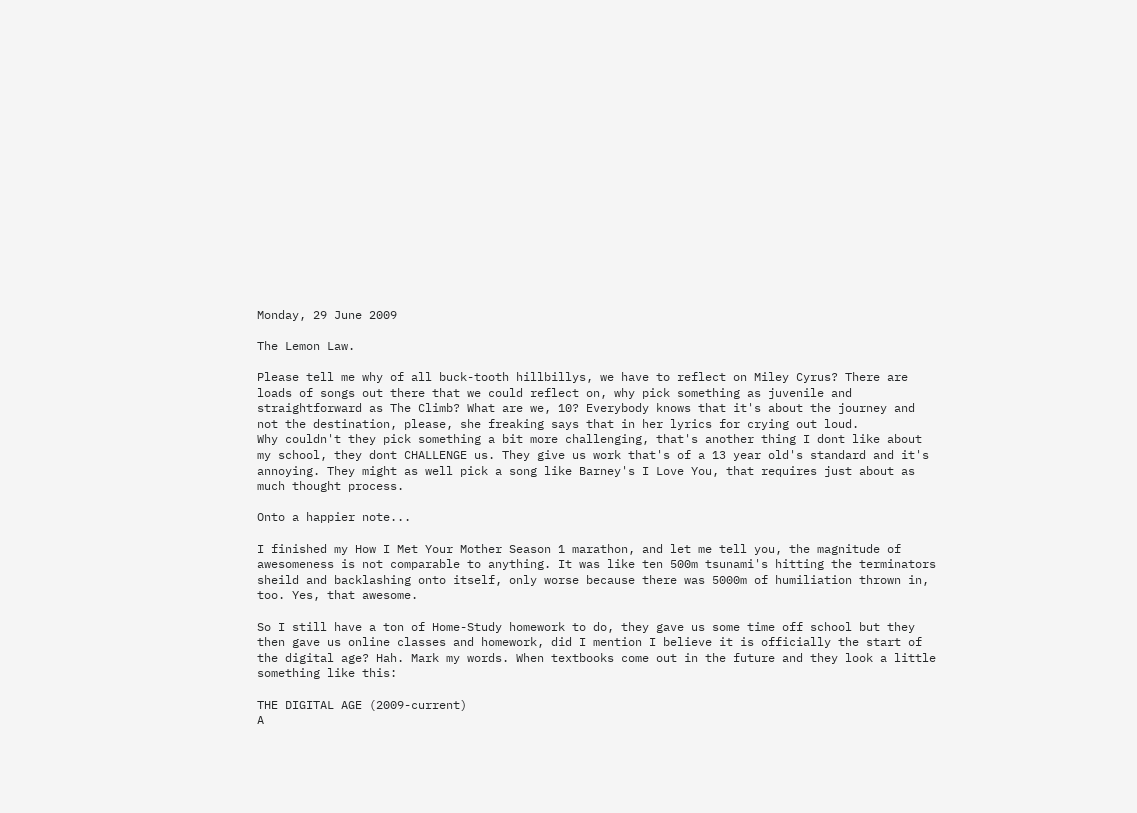Monday, 29 June 2009

The Lemon Law.

Please tell me why of all buck-tooth hillbillys, we have to reflect on Miley Cyrus? There are loads of songs out there that we could reflect on, why pick something as juvenile and straightforward as The Climb? What are we, 10? Everybody knows that it's about the journey and not the destination, please, she freaking says that in her lyrics for crying out loud.
Why couldn't they pick something a bit more challenging, that's another thing I dont like about my school, they dont CHALLENGE us. They give us work that's of a 13 year old's standard and it's annoying. They might as well pick a song like Barney's I Love You, that requires just about as much thought process.

Onto a happier note...

I finished my How I Met Your Mother Season 1 marathon, and let me tell you, the magnitude of awesomeness is not comparable to anything. It was like ten 500m tsunami's hitting the terminators sheild and backlashing onto itself, only worse because there was 5000m of humiliation thrown in, too. Yes, that awesome.

So I still have a ton of Home-Study homework to do, they gave us some time off school but they then gave us online classes and homework, did I mention I believe it is officially the start of the digital age? Hah. Mark my words. When textbooks come out in the future and they look a little something like this:

THE DIGITAL AGE (2009-current)
A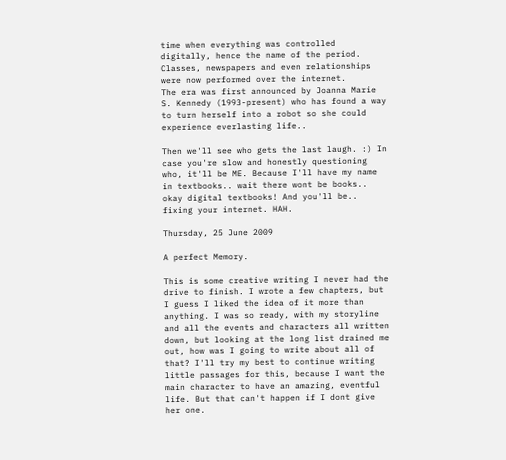time when everything was controlled digitally, hence the name of the period. Classes, newspapers and even relationships were now performed over the internet.
The era was first announced by Joanna Marie S. Kennedy (1993-present) who has found a way to turn herself into a robot so she could experience everlasting life..

Then we'll see who gets the last laugh. :) In case you're slow and honestly questioning who, it'll be ME. Because I'll have my name in textbooks.. wait there wont be books.. okay digital textbooks! And you'll be.. fixing your internet. HAH.

Thursday, 25 June 2009

A perfect Memory.

This is some creative writing I never had the drive to finish. I wrote a few chapters, but I guess I liked the idea of it more than anything. I was so ready, with my storyline and all the events and characters all written down, but looking at the long list drained me out, how was I going to write about all of that? I'll try my best to continue writing little passages for this, because I want the main character to have an amazing, eventful life. But that can't happen if I dont give her one.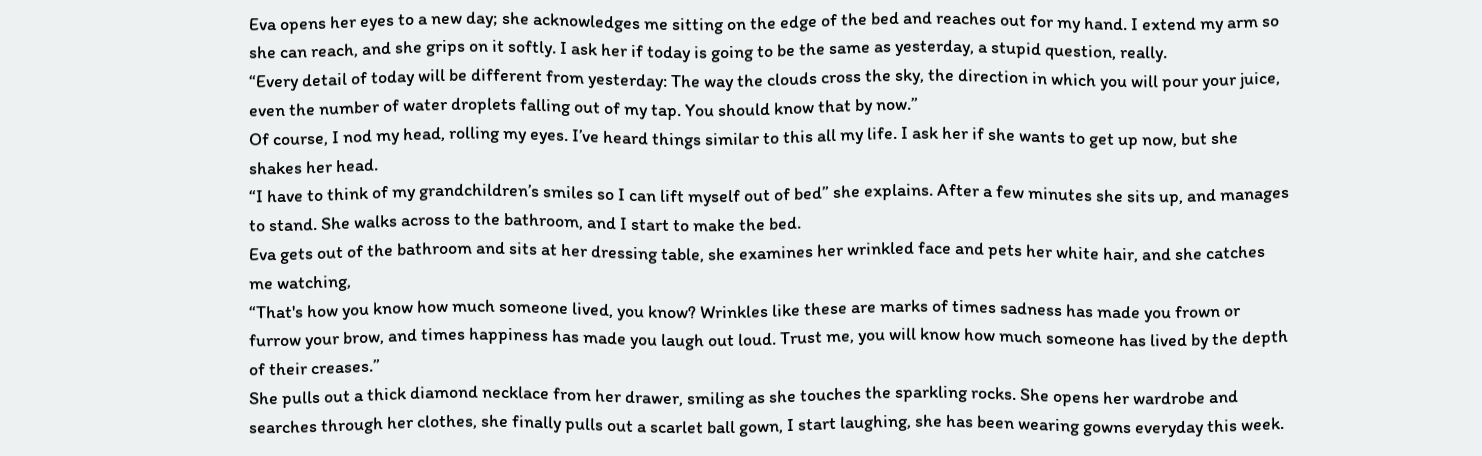Eva opens her eyes to a new day; she acknowledges me sitting on the edge of the bed and reaches out for my hand. I extend my arm so she can reach, and she grips on it softly. I ask her if today is going to be the same as yesterday, a stupid question, really.
“Every detail of today will be different from yesterday: The way the clouds cross the sky, the direction in which you will pour your juice, even the number of water droplets falling out of my tap. You should know that by now.”
Of course, I nod my head, rolling my eyes. I’ve heard things similar to this all my life. I ask her if she wants to get up now, but she shakes her head.
“I have to think of my grandchildren’s smiles so I can lift myself out of bed” she explains. After a few minutes she sits up, and manages to stand. She walks across to the bathroom, and I start to make the bed.
Eva gets out of the bathroom and sits at her dressing table, she examines her wrinkled face and pets her white hair, and she catches me watching,
“That's how you know how much someone lived, you know? Wrinkles like these are marks of times sadness has made you frown or furrow your brow, and times happiness has made you laugh out loud. Trust me, you will know how much someone has lived by the depth of their creases.”
She pulls out a thick diamond necklace from her drawer, smiling as she touches the sparkling rocks. She opens her wardrobe and searches through her clothes, she finally pulls out a scarlet ball gown, I start laughing, she has been wearing gowns everyday this week.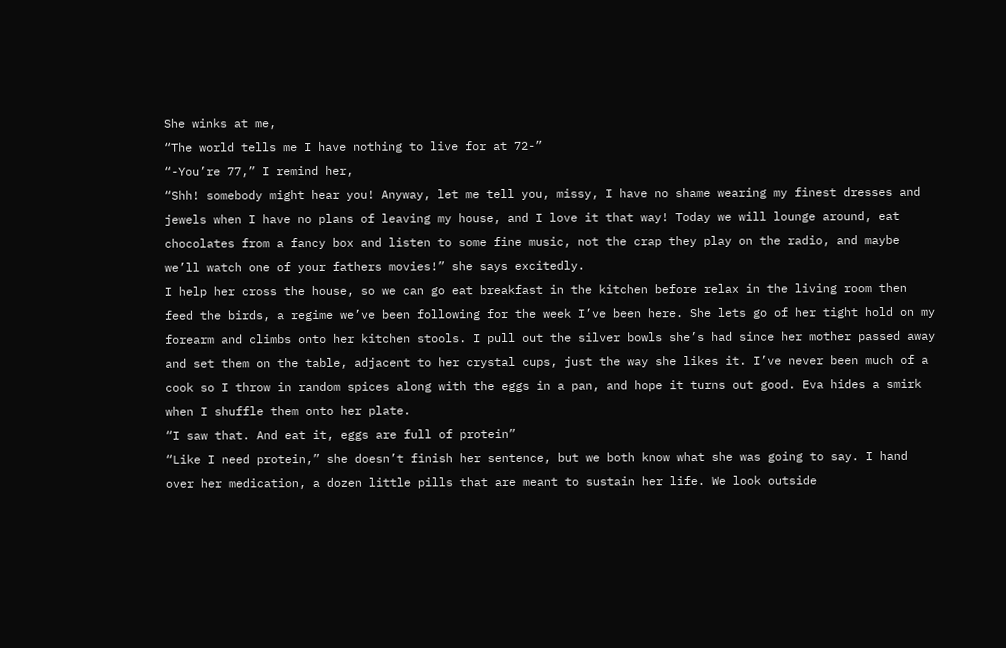She winks at me,
“The world tells me I have nothing to live for at 72-”
“-You’re 77,” I remind her,
“Shh! somebody might hear you! Anyway, let me tell you, missy, I have no shame wearing my finest dresses and jewels when I have no plans of leaving my house, and I love it that way! Today we will lounge around, eat chocolates from a fancy box and listen to some fine music, not the crap they play on the radio, and maybe we’ll watch one of your fathers movies!” she says excitedly.
I help her cross the house, so we can go eat breakfast in the kitchen before relax in the living room then feed the birds, a regime we’ve been following for the week I’ve been here. She lets go of her tight hold on my forearm and climbs onto her kitchen stools. I pull out the silver bowls she’s had since her mother passed away and set them on the table, adjacent to her crystal cups, just the way she likes it. I’ve never been much of a cook so I throw in random spices along with the eggs in a pan, and hope it turns out good. Eva hides a smirk when I shuffle them onto her plate.
“I saw that. And eat it, eggs are full of protein”
“Like I need protein,” she doesn’t finish her sentence, but we both know what she was going to say. I hand over her medication, a dozen little pills that are meant to sustain her life. We look outside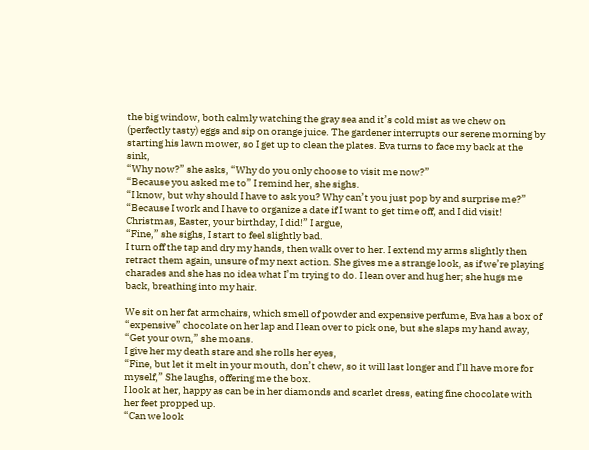the big window, both calmly watching the gray sea and it’s cold mist as we chew on (perfectly tasty) eggs and sip on orange juice. The gardener interrupts our serene morning by starting his lawn mower, so I get up to clean the plates. Eva turns to face my back at the sink,
“Why now?” she asks, “Why do you only choose to visit me now?”
“Because you asked me to” I remind her, she sighs.
“I know, but why should I have to ask you? Why can’t you just pop by and surprise me?”
“Because I work and I have to organize a date if I want to get time off, and I did visit! Christmas, Easter, your birthday, I did!” I argue,
“Fine,” she sighs, I start to feel slightly bad.
I turn off the tap and dry my hands, then walk over to her. I extend my arms slightly then retract them again, unsure of my next action. She gives me a strange look, as if we’re playing charades and she has no idea what I’m trying to do. I lean over and hug her; she hugs me back, breathing into my hair.

We sit on her fat armchairs, which smell of powder and expensive perfume, Eva has a box of “expensive” chocolate on her lap and I lean over to pick one, but she slaps my hand away,
“Get your own,” she moans.
I give her my death stare and she rolls her eyes,
“Fine, but let it melt in your mouth, don’t chew, so it will last longer and I’ll have more for myself,” She laughs, offering me the box.
I look at her, happy as can be in her diamonds and scarlet dress, eating fine chocolate with her feet propped up.
“Can we look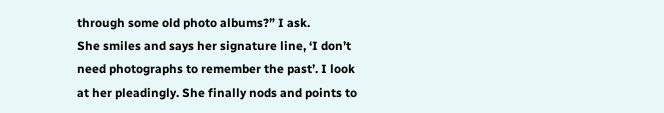through some old photo albums?” I ask.
She smiles and says her signature line, ‘I don’t need photographs to remember the past’. I look at her pleadingly. She finally nods and points to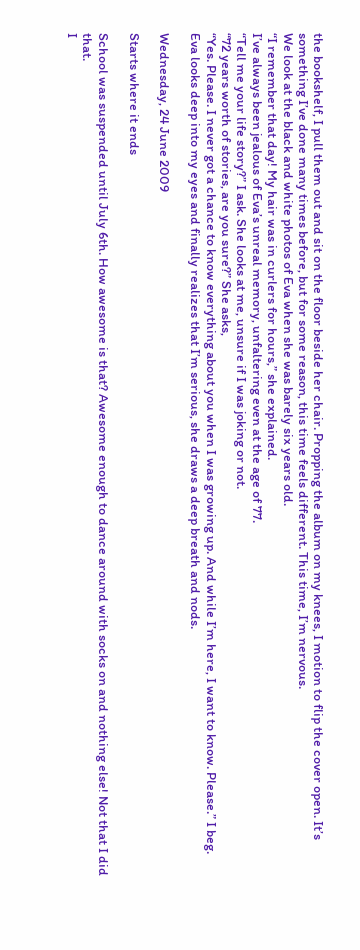the bookshelf, I pull them out and sit on the floor beside her chair. Propping the album on my knees, I motion to flip the cover open. It’s something I’ve done many times before, but for some reason, this time feels different. This time, I’m nervous.
We look at the black and white photos of Eva when she was barely six years old.
“I remember that day! My hair was in curlers for hours,” she explained.
I’ve always been jealous of Eva’s unreal memory, unfaltering even at the age of 77.
“Tell me your life story?” I ask. She looks at me, unsure if I was joking or not.
“72 years worth of stories, are you sure?” She asks,
“Yes. Please. I never got a chance to know everything about you when I was growing up. And while I’m here, I want to know. Please.” I beg.
Eva looks deep into my eyes and finally realizes that I’m serious, she draws a deep breath and nods.

Wednesday, 24 June 2009

Starts where it ends

School was suspended until July 6th. How awesome is that? Awesome enough to dance around with socks on and nothing else! Not that I did that.
I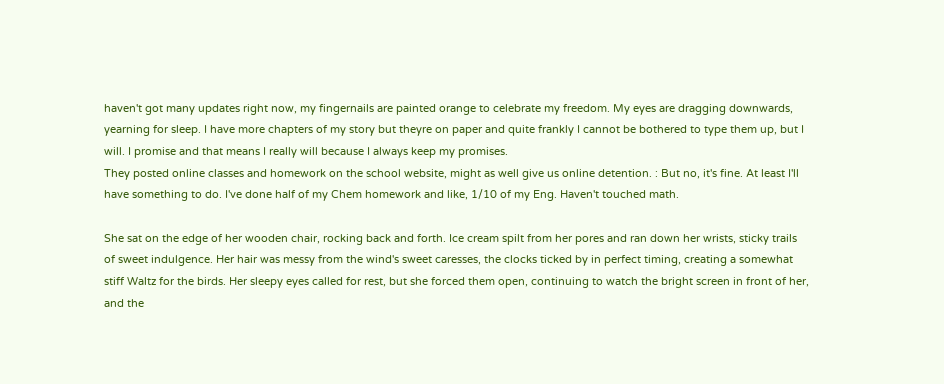haven't got many updates right now, my fingernails are painted orange to celebrate my freedom. My eyes are dragging downwards, yearning for sleep. I have more chapters of my story but theyre on paper and quite frankly I cannot be bothered to type them up, but I will. I promise and that means I really will because I always keep my promises.
They posted online classes and homework on the school website, might as well give us online detention. : But no, it's fine. At least I'll have something to do. I've done half of my Chem homework and like, 1/10 of my Eng. Haven't touched math.

She sat on the edge of her wooden chair, rocking back and forth. Ice cream spilt from her pores and ran down her wrists, sticky trails of sweet indulgence. Her hair was messy from the wind's sweet caresses, the clocks ticked by in perfect timing, creating a somewhat stiff Waltz for the birds. Her sleepy eyes called for rest, but she forced them open, continuing to watch the bright screen in front of her, and the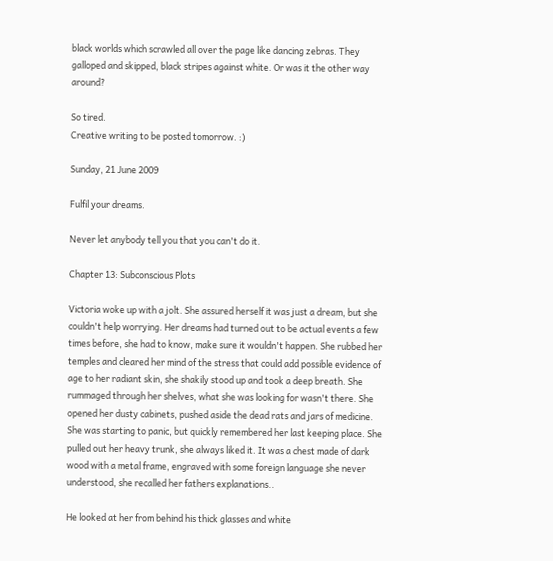black worlds which scrawled all over the page like dancing zebras. They galloped and skipped, black stripes against white. Or was it the other way around?

So tired.
Creative writing to be posted tomorrow. :)

Sunday, 21 June 2009

Fulfil your dreams.

Never let anybody tell you that you can't do it.

Chapter 13: Subconscious Plots

Victoria woke up with a jolt. She assured herself it was just a dream, but she couldn't help worrying. Her dreams had turned out to be actual events a few times before, she had to know, make sure it wouldn't happen. She rubbed her temples and cleared her mind of the stress that could add possible evidence of age to her radiant skin, she shakily stood up and took a deep breath. She rummaged through her shelves, what she was looking for wasn't there. She opened her dusty cabinets, pushed aside the dead rats and jars of medicine. She was starting to panic, but quickly remembered her last keeping place. She pulled out her heavy trunk, she always liked it. It was a chest made of dark wood with a metal frame, engraved with some foreign language she never understood, she recalled her fathers explanations..

He looked at her from behind his thick glasses and white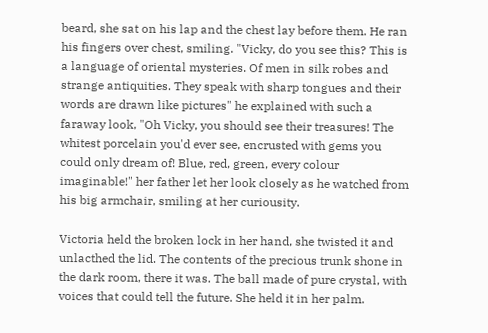beard, she sat on his lap and the chest lay before them. He ran his fingers over chest, smiling. "Vicky, do you see this? This is a language of oriental mysteries. Of men in silk robes and strange antiquities. They speak with sharp tongues and their words are drawn like pictures" he explained with such a faraway look, "Oh Vicky, you should see their treasures! The whitest porcelain you'd ever see, encrusted with gems you could only dream of! Blue, red, green, every colour imaginable!" her father let her look closely as he watched from his big armchair, smiling at her curiousity.

Victoria held the broken lock in her hand, she twisted it and unlacthed the lid. The contents of the precious trunk shone in the dark room, there it was. The ball made of pure crystal, with voices that could tell the future. She held it in her palm.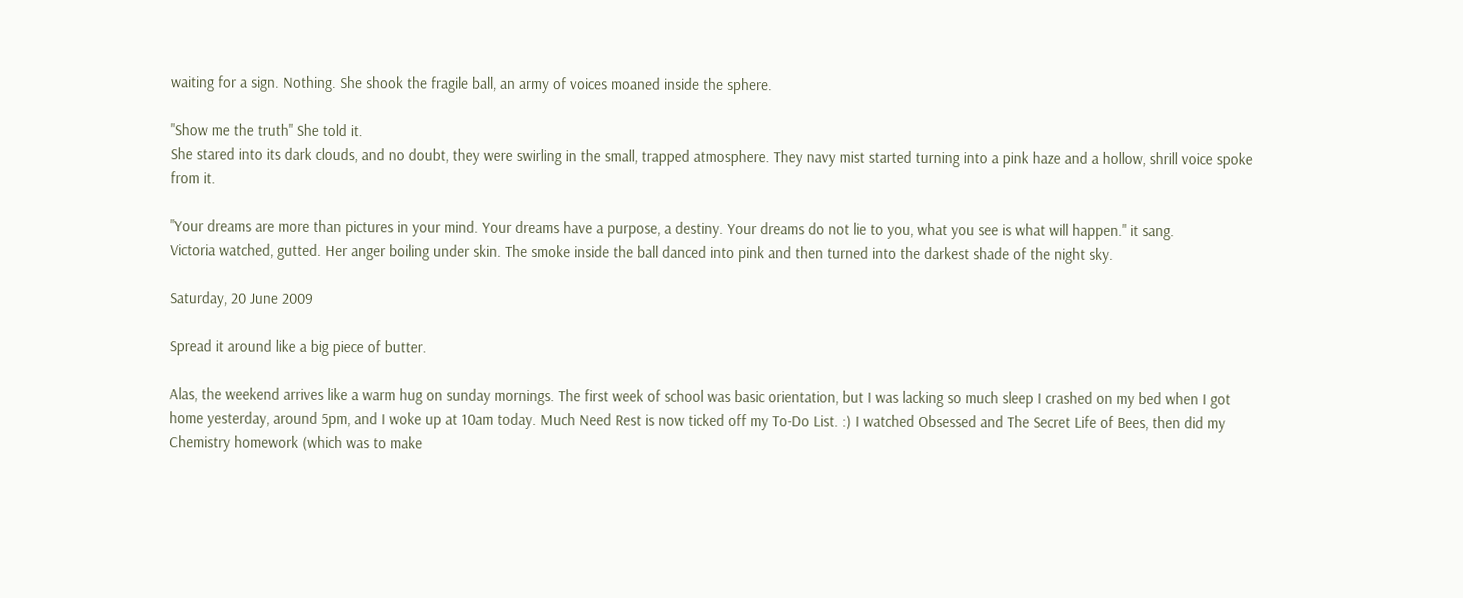waiting for a sign. Nothing. She shook the fragile ball, an army of voices moaned inside the sphere.

"Show me the truth" She told it.
She stared into its dark clouds, and no doubt, they were swirling in the small, trapped atmosphere. They navy mist started turning into a pink haze and a hollow, shrill voice spoke from it.

"Your dreams are more than pictures in your mind. Your dreams have a purpose, a destiny. Your dreams do not lie to you, what you see is what will happen." it sang.
Victoria watched, gutted. Her anger boiling under skin. The smoke inside the ball danced into pink and then turned into the darkest shade of the night sky.

Saturday, 20 June 2009

Spread it around like a big piece of butter.

Alas, the weekend arrives like a warm hug on sunday mornings. The first week of school was basic orientation, but I was lacking so much sleep I crashed on my bed when I got home yesterday, around 5pm, and I woke up at 10am today. Much Need Rest is now ticked off my To-Do List. :) I watched Obsessed and The Secret Life of Bees, then did my Chemistry homework (which was to make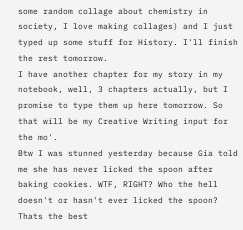some random collage about chemistry in society, I love making collages) and I just typed up some stuff for History. I'll finish the rest tomorrow.
I have another chapter for my story in my notebook, well, 3 chapters actually, but I promise to type them up here tomorrow. So that will be my Creative Writing input for the mo'.
Btw I was stunned yesterday because Gia told me she has never licked the spoon after baking cookies. WTF, RIGHT? Who the hell doesn't or hasn't ever licked the spoon? Thats the best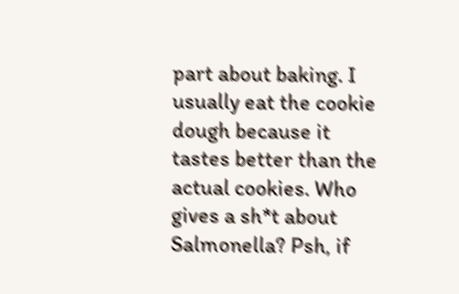part about baking. I usually eat the cookie dough because it tastes better than the actual cookies. Who gives a sh*t about Salmonella? Psh, if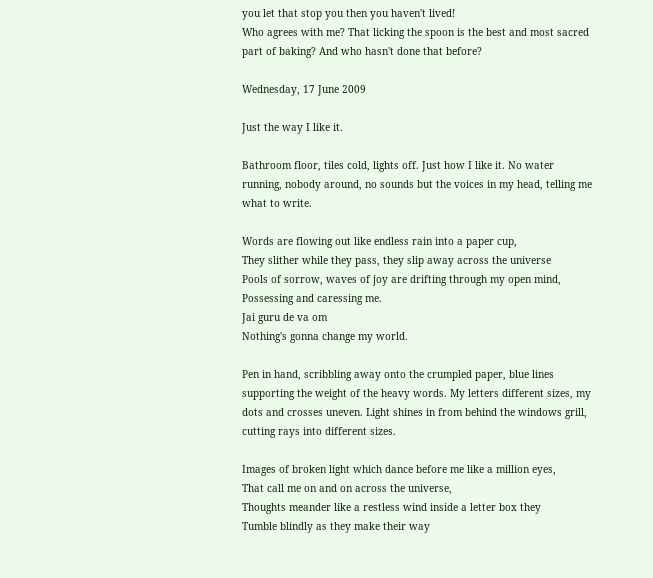you let that stop you then you haven't lived!
Who agrees with me? That licking the spoon is the best and most sacred part of baking? And who hasn't done that before?

Wednesday, 17 June 2009

Just the way I like it.

Bathroom floor, tiles cold, lights off. Just how I like it. No water running, nobody around, no sounds but the voices in my head, telling me what to write.

Words are flowing out like endless rain into a paper cup,
They slither while they pass, they slip away across the universe
Pools of sorrow, waves of joy are drifting through my open mind,
Possessing and caressing me.
Jai guru de va om
Nothing's gonna change my world.

Pen in hand, scribbling away onto the crumpled paper, blue lines supporting the weight of the heavy words. My letters different sizes, my dots and crosses uneven. Light shines in from behind the windows grill, cutting rays into different sizes.

Images of broken light which dance before me like a million eyes,
That call me on and on across the universe,
Thoughts meander like a restless wind inside a letter box they
Tumble blindly as they make their way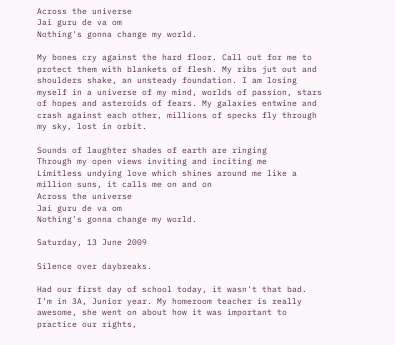Across the universe
Jai guru de va om
Nothing's gonna change my world.

My bones cry against the hard floor. Call out for me to protect them with blankets of flesh. My ribs jut out and shoulders shake, an unsteady foundation. I am losing myself in a universe of my mind, worlds of passion, stars of hopes and asteroids of fears. My galaxies entwine and crash against each other, millions of specks fly through my sky, lost in orbit.

Sounds of laughter shades of earth are ringing
Through my open views inviting and inciting me
Limitless undying love which shines around me like a
million suns, it calls me on and on
Across the universe
Jai guru de va om
Nothing's gonna change my world.

Saturday, 13 June 2009

Silence over daybreaks.

Had our first day of school today, it wasn't that bad. I'm in 3A, Junior year. My homeroom teacher is really awesome, she went on about how it was important to practice our rights,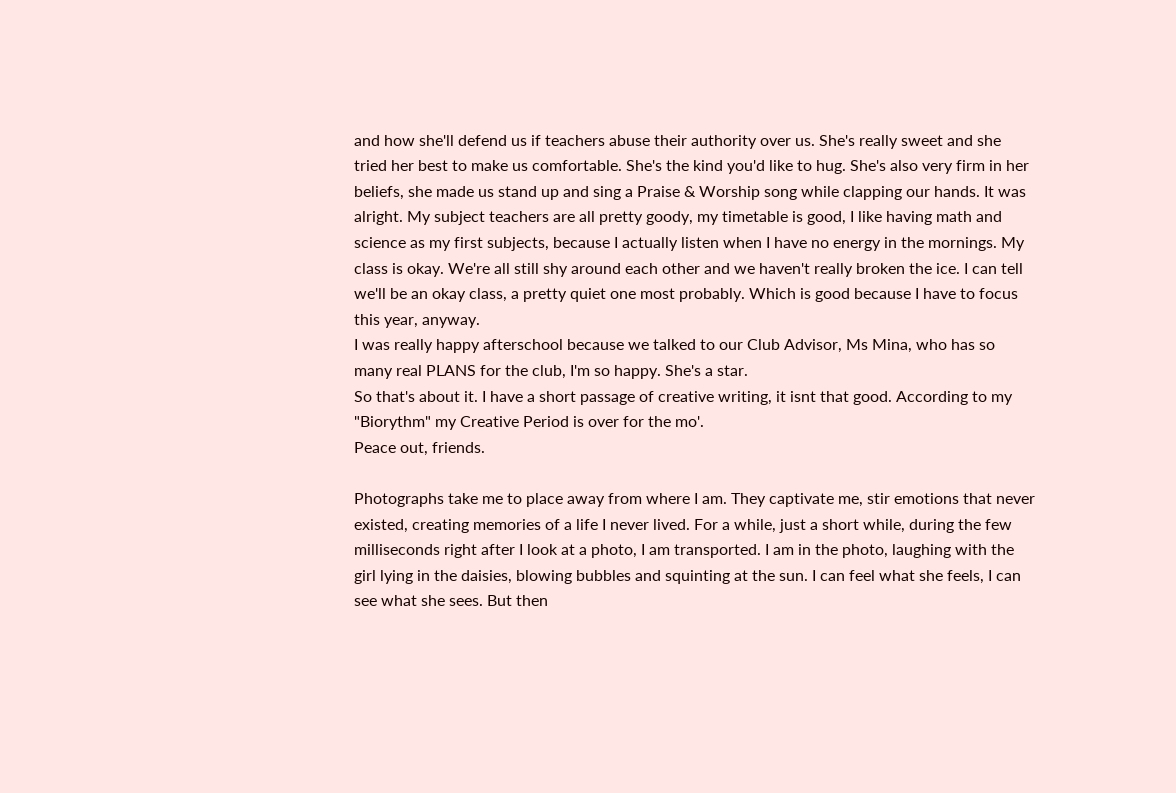and how she'll defend us if teachers abuse their authority over us. She's really sweet and she tried her best to make us comfortable. She's the kind you'd like to hug. She's also very firm in her beliefs, she made us stand up and sing a Praise & Worship song while clapping our hands. It was alright. My subject teachers are all pretty goody, my timetable is good, I like having math and science as my first subjects, because I actually listen when I have no energy in the mornings. My class is okay. We're all still shy around each other and we haven't really broken the ice. I can tell we'll be an okay class, a pretty quiet one most probably. Which is good because I have to focus this year, anyway.
I was really happy afterschool because we talked to our Club Advisor, Ms Mina, who has so many real PLANS for the club, I'm so happy. She's a star.
So that's about it. I have a short passage of creative writing, it isnt that good. According to my "Biorythm" my Creative Period is over for the mo'.
Peace out, friends.

Photographs take me to place away from where I am. They captivate me, stir emotions that never existed, creating memories of a life I never lived. For a while, just a short while, during the few milliseconds right after I look at a photo, I am transported. I am in the photo, laughing with the girl lying in the daisies, blowing bubbles and squinting at the sun. I can feel what she feels, I can see what she sees. But then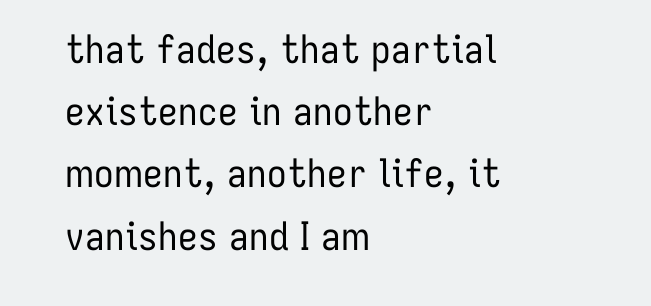that fades, that partial existence in another moment, another life, it vanishes and I am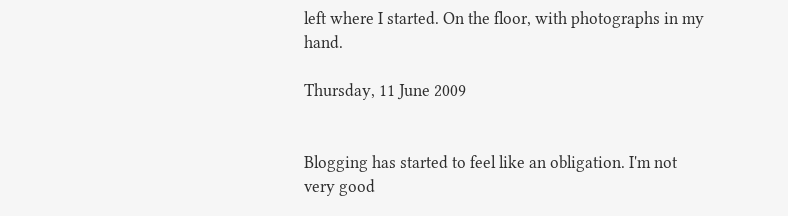left where I started. On the floor, with photographs in my hand.

Thursday, 11 June 2009


Blogging has started to feel like an obligation. I'm not very good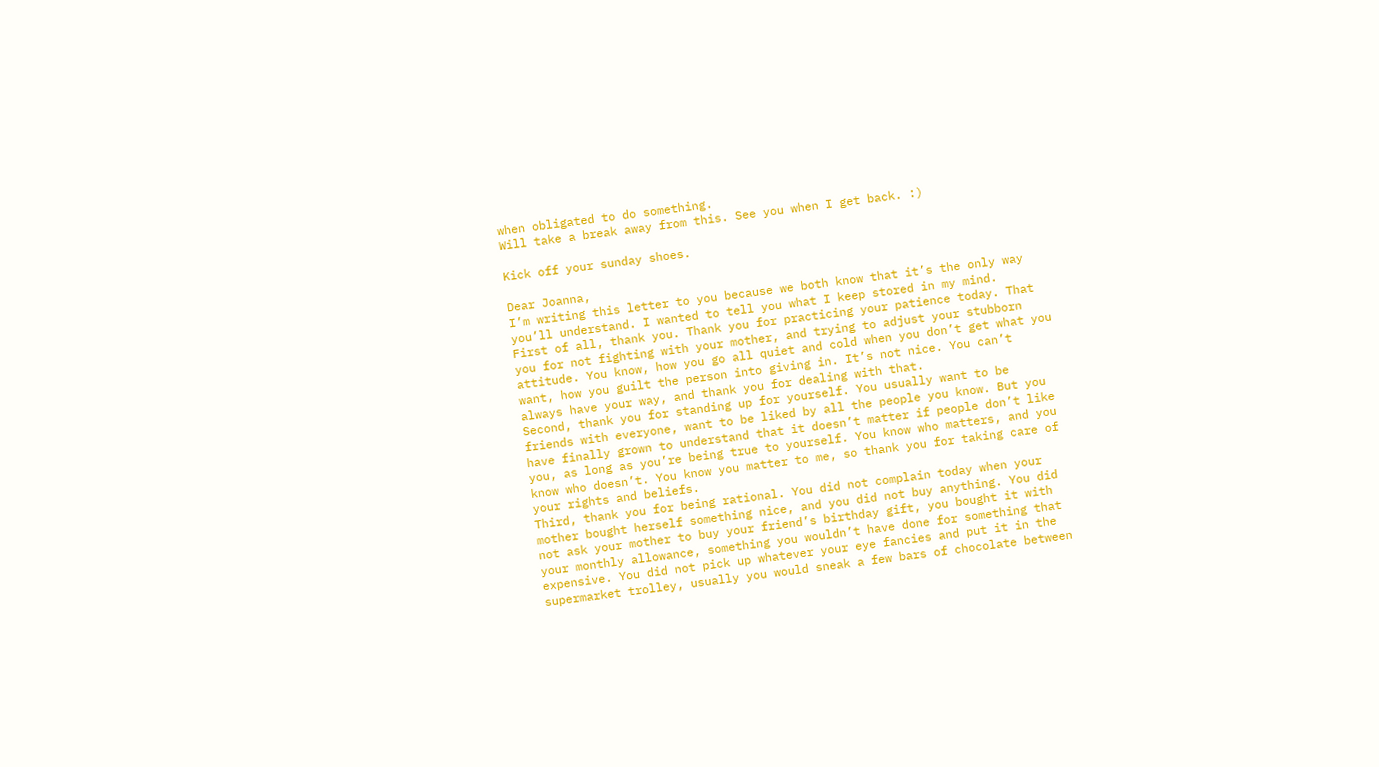when obligated to do something.
Will take a break away from this. See you when I get back. :)

Kick off your sunday shoes.

Dear Joanna,
I’m writing this letter to you because we both know that it’s the only way you’ll understand. I wanted to tell you what I keep stored in my mind.
First of all, thank you. Thank you for practicing your patience today. That you for not fighting with your mother, and trying to adjust your stubborn attitude. You know, how you go all quiet and cold when you don’t get what you want, how you guilt the person into giving in. It’s not nice. You can’t always have your way, and thank you for dealing with that.
Second, thank you for standing up for yourself. You usually want to be friends with everyone, want to be liked by all the people you know. But you have finally grown to understand that it doesn’t matter if people don’t like you, as long as you’re being true to yourself. You know who matters, and you know who doesn’t. You know you matter to me, so thank you for taking care of your rights and beliefs.
Third, thank you for being rational. You did not complain today when your mother bought herself something nice, and you did not buy anything. You did not ask your mother to buy your friend’s birthday gift, you bought it with your monthly allowance, something you wouldn’t have done for something that expensive. You did not pick up whatever your eye fancies and put it in the supermarket trolley, usually you would sneak a few bars of chocolate between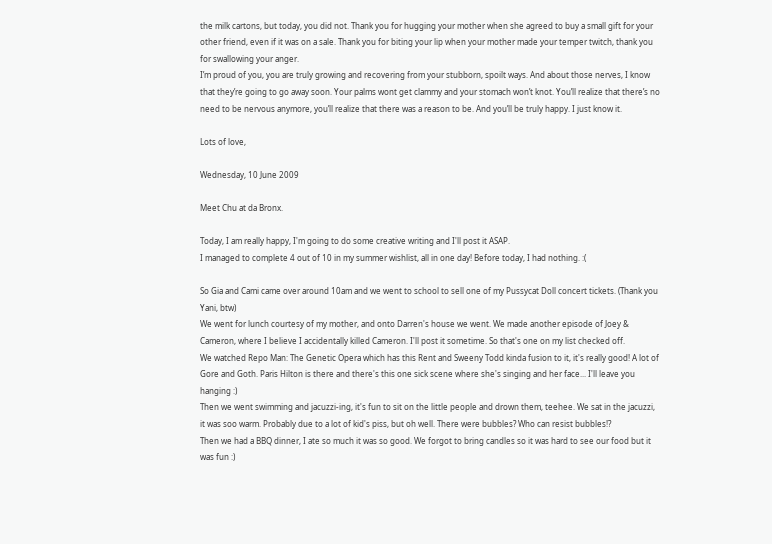the milk cartons, but today, you did not. Thank you for hugging your mother when she agreed to buy a small gift for your other friend, even if it was on a sale. Thank you for biting your lip when your mother made your temper twitch, thank you for swallowing your anger.
I’m proud of you, you are truly growing and recovering from your stubborn, spoilt ways. And about those nerves, I know that they’re going to go away soon. Your palms wont get clammy and your stomach won’t knot. You’ll realize that there’s no need to be nervous anymore, you’ll realize that there was a reason to be. And you’ll be truly happy. I just know it.

Lots of love,

Wednesday, 10 June 2009

Meet Chu at da Bronx.

Today, I am really happy, I'm going to do some creative writing and I'll post it ASAP.
I managed to complete 4 out of 10 in my summer wishlist, all in one day! Before today, I had nothing. :(

So Gia and Cami came over around 10am and we went to school to sell one of my Pussycat Doll concert tickets. (Thank you Yani, btw)
We went for lunch courtesy of my mother, and onto Darren's house we went. We made another episode of Joey & Cameron, where I believe I accidentally killed Cameron. I'll post it sometime. So that's one on my list checked off.
We watched Repo Man: The Genetic Opera which has this Rent and Sweeny Todd kinda fusion to it, it's really good! A lot of Gore and Goth. Paris Hilton is there and there's this one sick scene where she's singing and her face... I'll leave you hanging :)
Then we went swimming and jacuzzi-ing, it's fun to sit on the little people and drown them, teehee. We sat in the jacuzzi, it was soo warm. Probably due to a lot of kid's piss, but oh well. There were bubbles? Who can resist bubbles!?
Then we had a BBQ dinner, I ate so much it was so good. We forgot to bring candles so it was hard to see our food but it was fun :)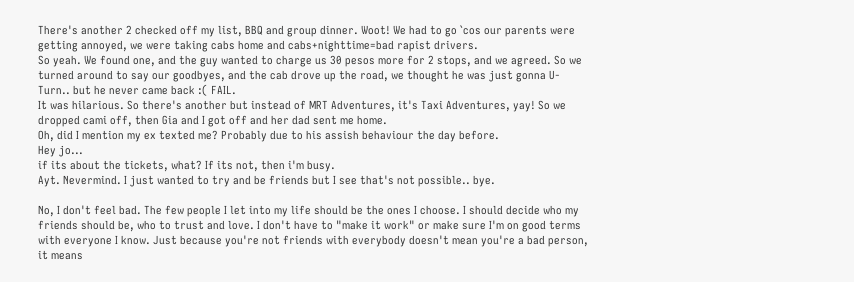There's another 2 checked off my list, BBQ and group dinner. Woot! We had to go `cos our parents were getting annoyed, we were taking cabs home and cabs+nighttime=bad rapist drivers.
So yeah. We found one, and the guy wanted to charge us 30 pesos more for 2 stops, and we agreed. So we turned around to say our goodbyes, and the cab drove up the road, we thought he was just gonna U-Turn.. but he never came back :( FAIL.
It was hilarious. So there's another but instead of MRT Adventures, it's Taxi Adventures, yay! So we dropped cami off, then Gia and I got off and her dad sent me home.
Oh, did I mention my ex texted me? Probably due to his assish behaviour the day before.
Hey jo...
if its about the tickets, what? If its not, then i'm busy.
Ayt. Nevermind. I just wanted to try and be friends but I see that's not possible.. bye.

No, I don't feel bad. The few people I let into my life should be the ones I choose. I should decide who my friends should be, who to trust and love. I don't have to "make it work" or make sure I'm on good terms with everyone I know. Just because you're not friends with everybody doesn't mean you're a bad person, it means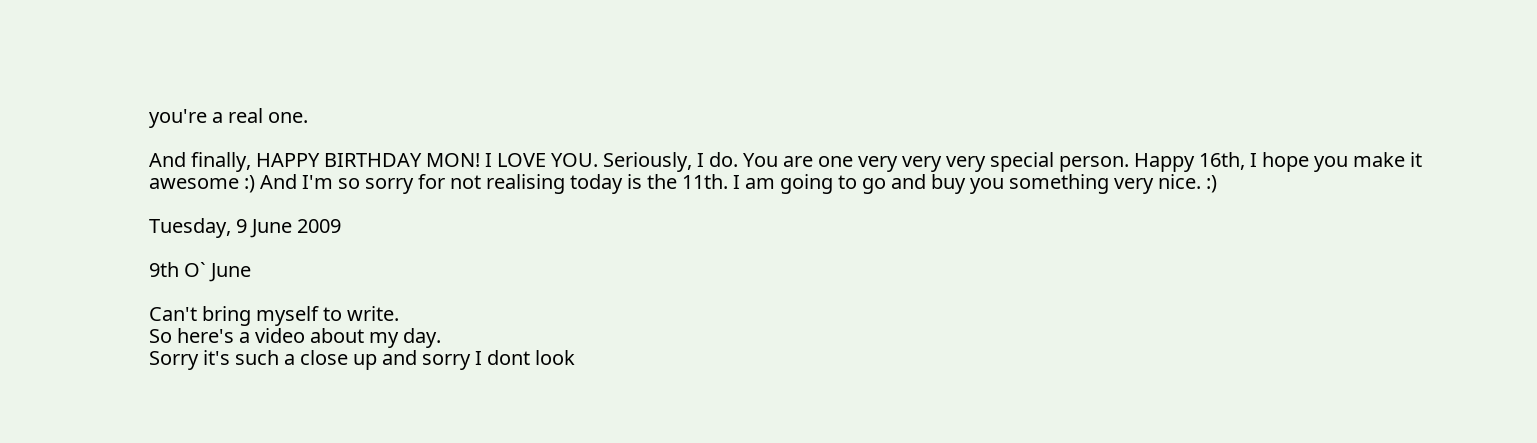you're a real one.

And finally, HAPPY BIRTHDAY MON! I LOVE YOU. Seriously, I do. You are one very very very special person. Happy 16th, I hope you make it awesome :) And I'm so sorry for not realising today is the 11th. I am going to go and buy you something very nice. :)

Tuesday, 9 June 2009

9th O` June

Can't bring myself to write.
So here's a video about my day.
Sorry it's such a close up and sorry I dont look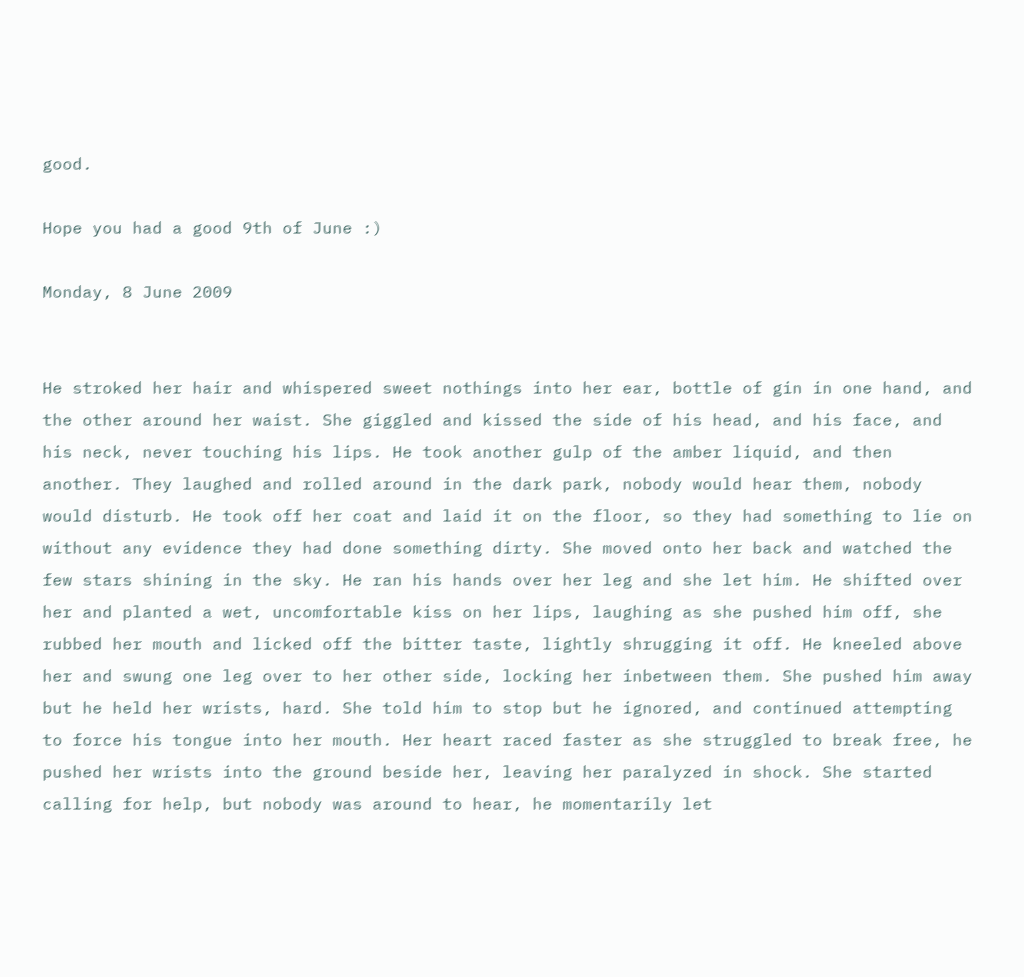good.

Hope you had a good 9th of June :)

Monday, 8 June 2009


He stroked her hair and whispered sweet nothings into her ear, bottle of gin in one hand, and the other around her waist. She giggled and kissed the side of his head, and his face, and his neck, never touching his lips. He took another gulp of the amber liquid, and then another. They laughed and rolled around in the dark park, nobody would hear them, nobody would disturb. He took off her coat and laid it on the floor, so they had something to lie on without any evidence they had done something dirty. She moved onto her back and watched the few stars shining in the sky. He ran his hands over her leg and she let him. He shifted over her and planted a wet, uncomfortable kiss on her lips, laughing as she pushed him off, she rubbed her mouth and licked off the bitter taste, lightly shrugging it off. He kneeled above her and swung one leg over to her other side, locking her inbetween them. She pushed him away but he held her wrists, hard. She told him to stop but he ignored, and continued attempting to force his tongue into her mouth. Her heart raced faster as she struggled to break free, he pushed her wrists into the ground beside her, leaving her paralyzed in shock. She started calling for help, but nobody was around to hear, he momentarily let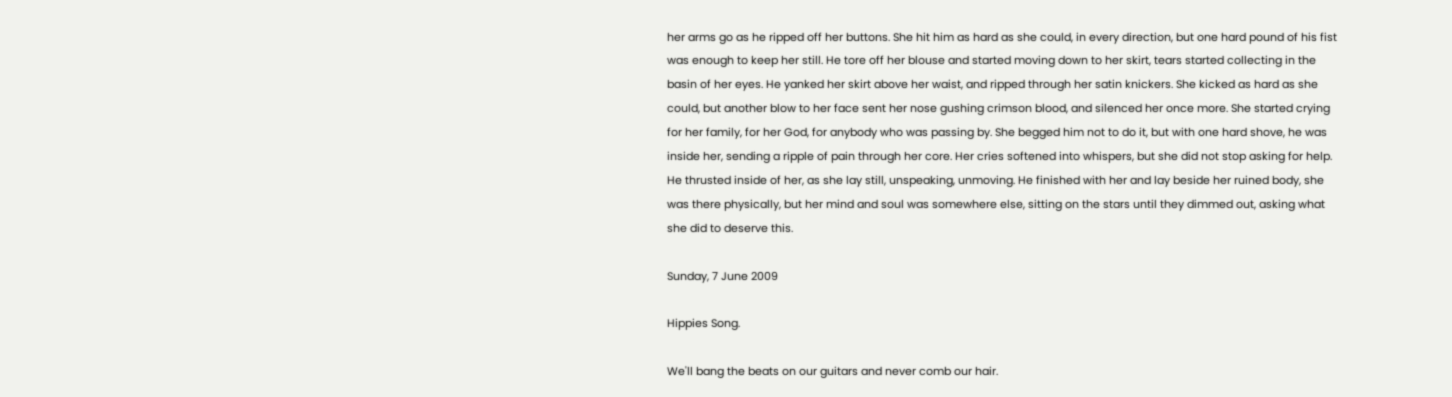her arms go as he ripped off her buttons. She hit him as hard as she could, in every direction, but one hard pound of his fist was enough to keep her still. He tore off her blouse and started moving down to her skirt, tears started collecting in the basin of her eyes. He yanked her skirt above her waist, and ripped through her satin knickers. She kicked as hard as she could, but another blow to her face sent her nose gushing crimson blood, and silenced her once more. She started crying for her family, for her God, for anybody who was passing by. She begged him not to do it, but with one hard shove, he was inside her, sending a ripple of pain through her core. Her cries softened into whispers, but she did not stop asking for help. He thrusted inside of her, as she lay still, unspeaking, unmoving. He finished with her and lay beside her ruined body, she was there physically, but her mind and soul was somewhere else, sitting on the stars until they dimmed out, asking what she did to deserve this.

Sunday, 7 June 2009

Hippies Song.

We'll bang the beats on our guitars and never comb our hair.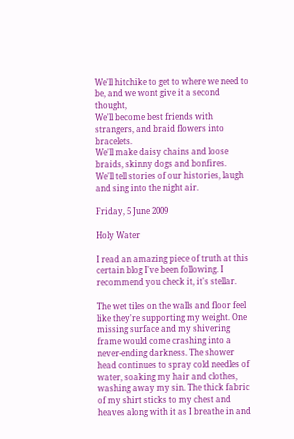We'll hitchike to get to where we need to be, and we wont give it a second thought,
We'll become best friends with strangers, and braid flowers into bracelets.
We'll make daisy chains and loose braids, skinny dogs and bonfires.
We'll tell stories of our histories, laugh and sing into the night air.

Friday, 5 June 2009

Holy Water

I read an amazing piece of truth at this certain blog I've been following. I recommend you check it, it's stellar.

The wet tiles on the walls and floor feel like they're supporting my weight. One missing surface and my shivering frame would come crashing into a never-ending darkness. The shower head continues to spray cold needles of water, soaking my hair and clothes, washing away my sin. The thick fabric of my shirt sticks to my chest and heaves along with it as I breathe in and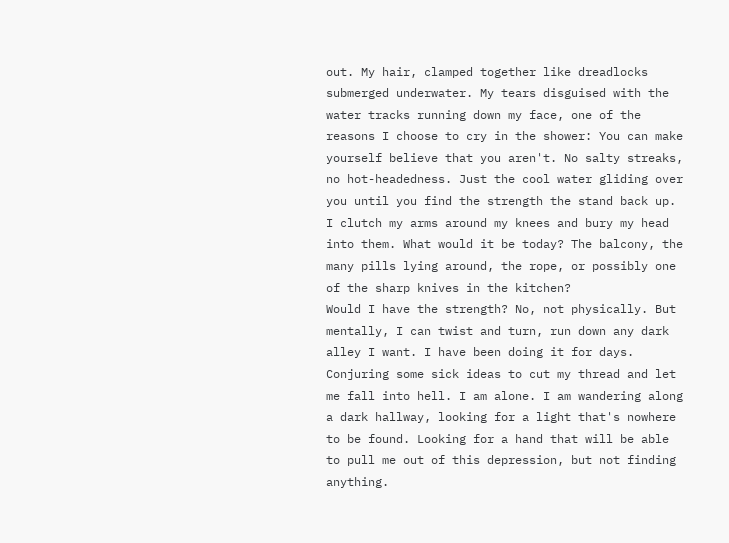out. My hair, clamped together like dreadlocks submerged underwater. My tears disguised with the water tracks running down my face, one of the reasons I choose to cry in the shower: You can make yourself believe that you aren't. No salty streaks, no hot-headedness. Just the cool water gliding over you until you find the strength the stand back up.
I clutch my arms around my knees and bury my head into them. What would it be today? The balcony, the many pills lying around, the rope, or possibly one of the sharp knives in the kitchen?
Would I have the strength? No, not physically. But mentally, I can twist and turn, run down any dark alley I want. I have been doing it for days. Conjuring some sick ideas to cut my thread and let me fall into hell. I am alone. I am wandering along a dark hallway, looking for a light that's nowhere to be found. Looking for a hand that will be able to pull me out of this depression, but not finding anything.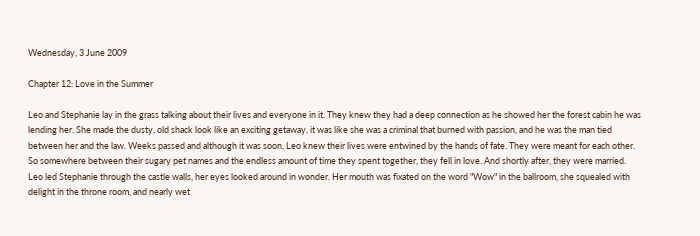Wednesday, 3 June 2009

Chapter 12: Love in the Summer

Leo and Stephanie lay in the grass talking about their lives and everyone in it. They knew they had a deep connection as he showed her the forest cabin he was lending her. She made the dusty, old shack look like an exciting getaway, it was like she was a criminal that burned with passion, and he was the man tied between her and the law. Weeks passed and although it was soon, Leo knew their lives were entwined by the hands of fate. They were meant for each other. So somewhere between their sugary pet names and the endless amount of time they spent together, they fell in love. And shortly after, they were married.
Leo led Stephanie through the castle walls, her eyes looked around in wonder. Her mouth was fixated on the word "Wow" in the ballroom, she squealed with delight in the throne room, and nearly wet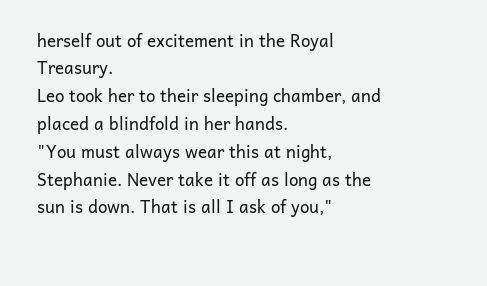herself out of excitement in the Royal Treasury.
Leo took her to their sleeping chamber, and placed a blindfold in her hands.
"You must always wear this at night, Stephanie. Never take it off as long as the sun is down. That is all I ask of you,"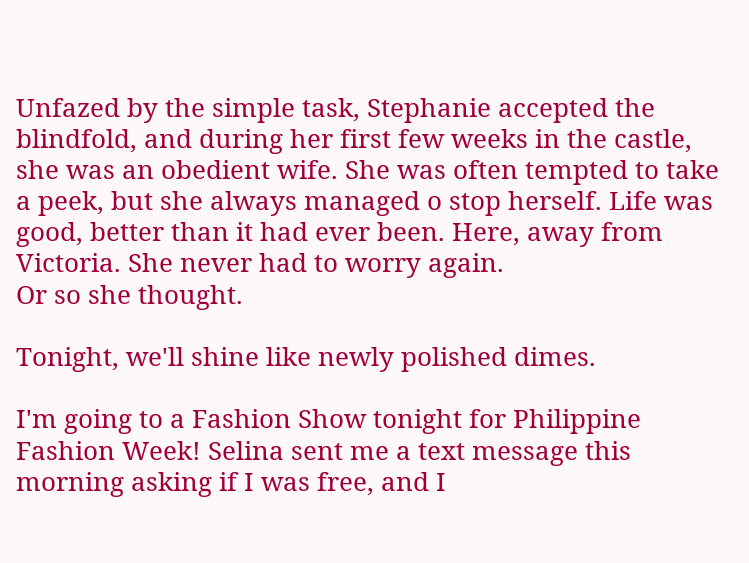Unfazed by the simple task, Stephanie accepted the blindfold, and during her first few weeks in the castle, she was an obedient wife. She was often tempted to take a peek, but she always managed o stop herself. Life was good, better than it had ever been. Here, away from Victoria. She never had to worry again.
Or so she thought.

Tonight, we'll shine like newly polished dimes.

I'm going to a Fashion Show tonight for Philippine Fashion Week! Selina sent me a text message this morning asking if I was free, and I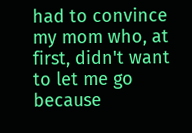had to convince my mom who, at first, didn't want to let me go because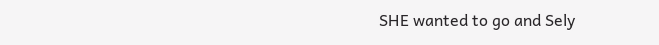SHE wanted to go and Sely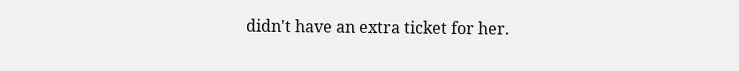didn't have an extra ticket for her.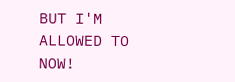BUT I'M ALLOWED TO NOW!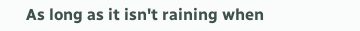As long as it isn't raining when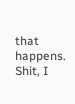that happens. Shit, I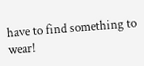have to find something to wear!